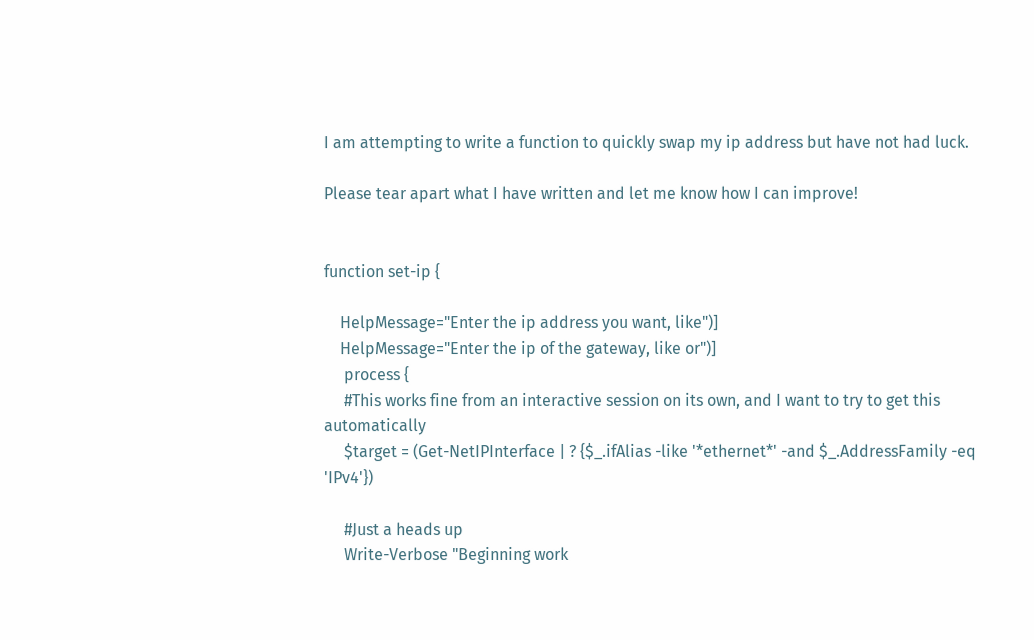I am attempting to write a function to quickly swap my ip address but have not had luck.

Please tear apart what I have written and let me know how I can improve!


function set-ip {

    HelpMessage="Enter the ip address you want, like")]
    HelpMessage="Enter the ip of the gateway, like or")]
     process {
     #This works fine from an interactive session on its own, and I want to try to get this automatically
     $target = (Get-NetIPInterface | ? {$_.ifAlias -like '*ethernet*' -and $_.AddressFamily -eq 'IPv4'})

     #Just a heads up
     Write-Verbose "Beginning work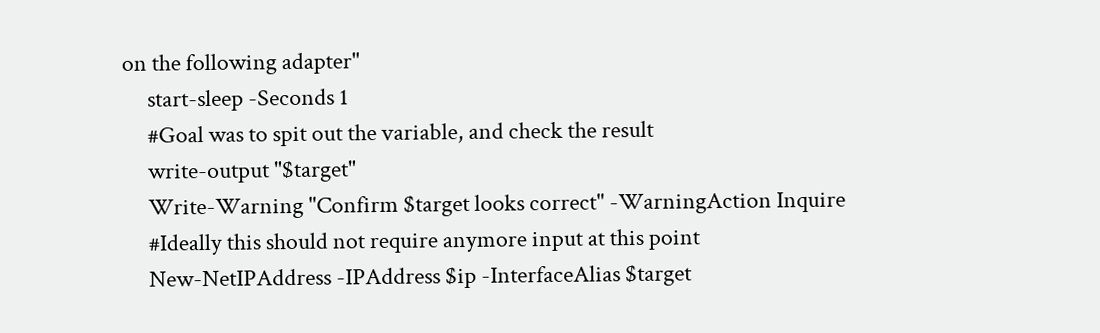on the following adapter"
     start-sleep -Seconds 1
     #Goal was to spit out the variable, and check the result
     write-output "$target"
     Write-Warning "Confirm $target looks correct" -WarningAction Inquire
     #Ideally this should not require anymore input at this point
     New-NetIPAddress -IPAddress $ip -InterfaceAlias $target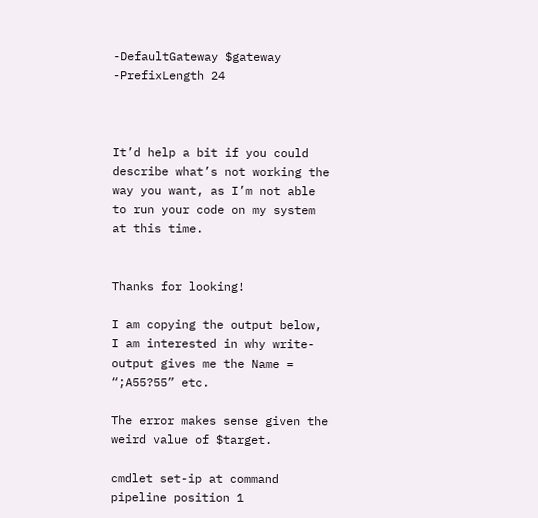-DefaultGateway $gateway -PrefixLength 24



It’d help a bit if you could describe what’s not working the way you want, as I’m not able to run your code on my system at this time.


Thanks for looking!

I am copying the output below, I am interested in why write-output gives me the Name = “;A55?55” etc.

The error makes sense given the weird value of $target.

cmdlet set-ip at command pipeline position 1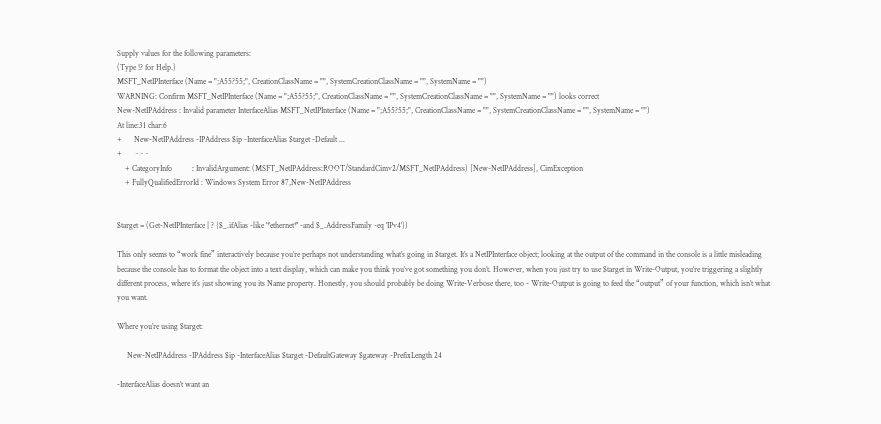Supply values for the following parameters:
(Type !? for Help.)
MSFT_NetIPInterface (Name = ";A55?55;", CreationClassName = "", SystemCreationClassName = "", SystemName = "")
WARNING: Confirm MSFT_NetIPInterface (Name = ";A55?55;", CreationClassName = "", SystemCreationClassName = "", SystemName = "") looks correct
New-NetIPAddress : Invalid parameter InterfaceAlias MSFT_NetIPInterface (Name = ";A55?55;", CreationClassName = "", SystemCreationClassName = "", SystemName = "")
At line:31 char:6
+      New-NetIPAddress -IPAddress $ip -InterfaceAlias $target -Default ...
+      ~~~
    + CategoryInfo          : InvalidArgument: (MSFT_NetIPAddress:ROOT/StandardCimv2/MSFT_NetIPAddress) [New-NetIPAddress], CimException
    + FullyQualifiedErrorId : Windows System Error 87,New-NetIPAddress


$target = (Get-NetIPInterface | ? {$_.ifAlias -like '*ethernet*' -and $_.AddressFamily -eq 'IPv4'})

This only seems to “work fine” interactively because you’re perhaps not understanding what’s going in $target. It’s a NetIPInterface object; looking at the output of the command in the console is a little misleading because the console has to format the object into a text display, which can make you think you’ve got something you don’t. However, when you just try to use $target in Write-Output, you’re triggering a slightly different process, where it’s just showing you its Name property. Honestly, you should probably be doing Write-Verbose there, too - Write-Output is going to feed the “output” of your function, which isn’t what you want.

Where you’re using $target:

     New-NetIPAddress -IPAddress $ip -InterfaceAlias $target -DefaultGateway $gateway -PrefixLength 24

-InterfaceAlias doesn’t want an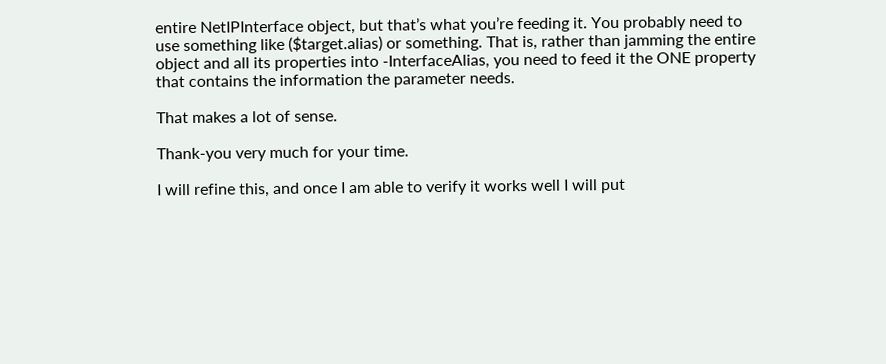entire NetIPInterface object, but that’s what you’re feeding it. You probably need to use something like ($target.alias) or something. That is, rather than jamming the entire object and all its properties into -InterfaceAlias, you need to feed it the ONE property that contains the information the parameter needs.

That makes a lot of sense.

Thank-you very much for your time.

I will refine this, and once I am able to verify it works well I will put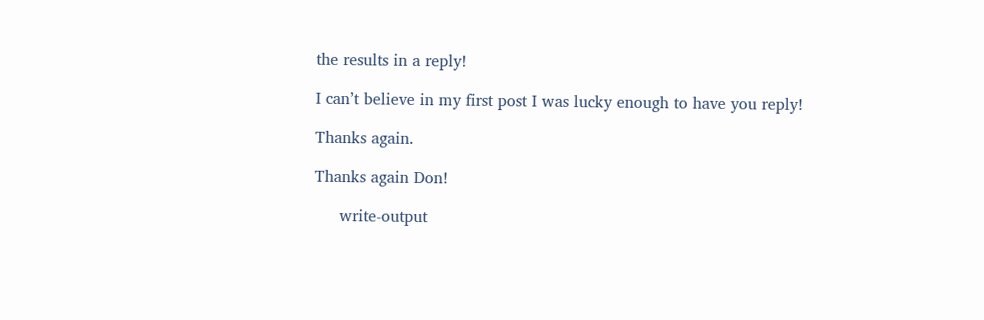the results in a reply!

I can’t believe in my first post I was lucky enough to have you reply!

Thanks again.

Thanks again Don!

     write-output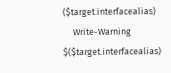($target.interfacealias)
     Write-Warning $($target.interfacealias)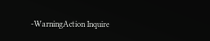-WarningAction Inquire